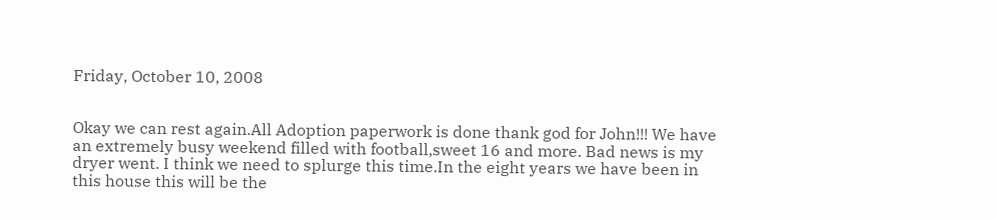Friday, October 10, 2008


Okay we can rest again.All Adoption paperwork is done thank god for John!!! We have an extremely busy weekend filled with football,sweet 16 and more. Bad news is my dryer went. I think we need to splurge this time.In the eight years we have been in this house this will be the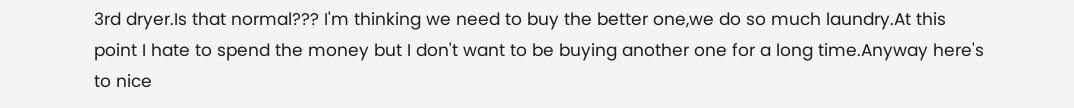3rd dryer.Is that normal??? I'm thinking we need to buy the better one,we do so much laundry.At this point I hate to spend the money but I don't want to be buying another one for a long time.Anyway here's to nice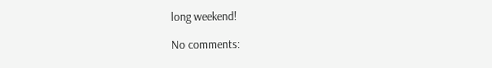long weekend!

No comments: